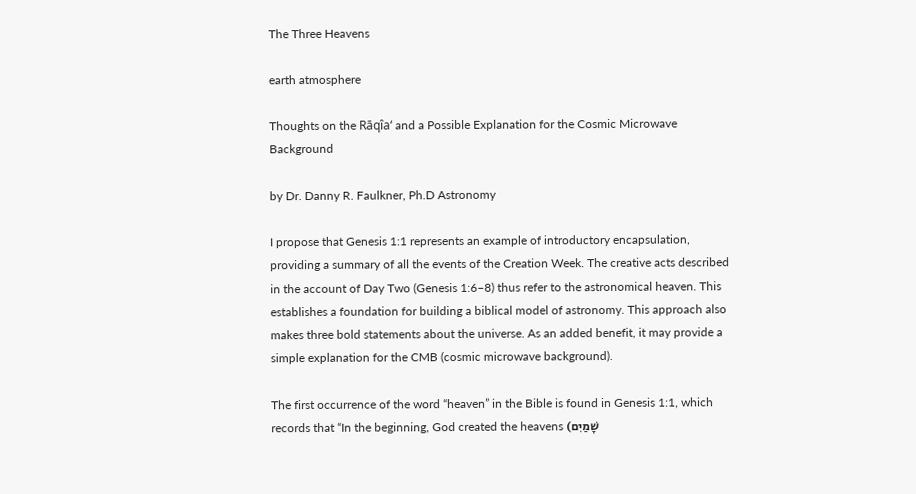The Three Heavens

earth atmosphere

Thoughts on the Rāqîa‘ and a Possible Explanation for the Cosmic Microwave Background

by Dr. Danny R. Faulkner, Ph.D Astronomy

I propose that Genesis 1:1 represents an example of introductory encapsulation, providing a summary of all the events of the Creation Week. The creative acts described in the account of Day Two (Genesis 1:6–8) thus refer to the astronomical heaven. This establishes a foundation for building a biblical model of astronomy. This approach also makes three bold statements about the universe. As an added benefit, it may provide a simple explanation for the CMB (cosmic microwave background).

The first occurrence of the word “heaven” in the Bible is found in Genesis 1:1, which records that “In the beginning, God created the heavens (שָׁמַיִם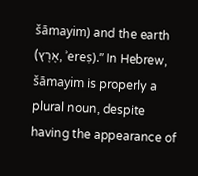šāmayim) and the earth (אֶרֶץ, ʾereṣ).” In Hebrew, šāmayim is properly a plural noun, despite having the appearance of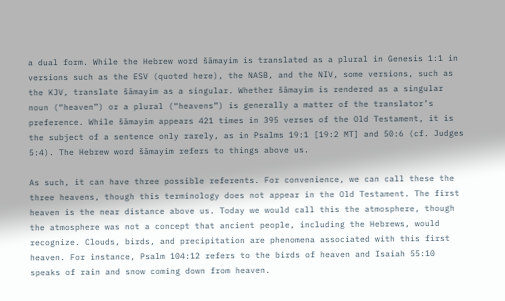a dual form. While the Hebrew word šāmayim is translated as a plural in Genesis 1:1 in versions such as the ESV (quoted here), the NASB, and the NIV, some versions, such as the KJV, translate šāmayim as a singular. Whether šāmayim is rendered as a singular noun (“heaven”) or a plural (“heavens”) is generally a matter of the translator’s preference. While šāmayim appears 421 times in 395 verses of the Old Testament, it is the subject of a sentence only rarely, as in Psalms 19:1 [19:2 MT] and 50:6 (cf. Judges 5:4). The Hebrew word šāmayim refers to things above us.

As such, it can have three possible referents. For convenience, we can call these the three heavens, though this terminology does not appear in the Old Testament. The first heaven is the near distance above us. Today we would call this the atmosphere, though the atmosphere was not a concept that ancient people, including the Hebrews, would recognize. Clouds, birds, and precipitation are phenomena associated with this first heaven. For instance, Psalm 104:12 refers to the birds of heaven and Isaiah 55:10 speaks of rain and snow coming down from heaven.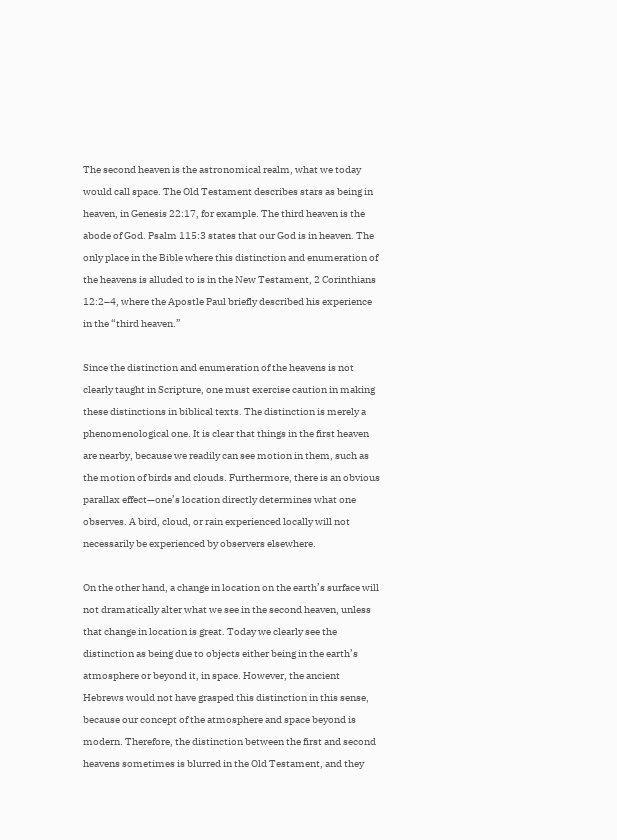The second heaven is the astronomical realm, what we today would call space. The Old Testament describes stars as being in heaven, in Genesis 22:17, for example. The third heaven is the abode of God. Psalm 115:3 states that our God is in heaven. The only place in the Bible where this distinction and enumeration of the heavens is alluded to is in the New Testament, 2 Corinthians 12:2–4, where the Apostle Paul briefly described his experience in the “third heaven.”

Since the distinction and enumeration of the heavens is not clearly taught in Scripture, one must exercise caution in making these distinctions in biblical texts. The distinction is merely a phenomenological one. It is clear that things in the first heaven are nearby, because we readily can see motion in them, such as the motion of birds and clouds. Furthermore, there is an obvious parallax effect—one’s location directly determines what one observes. A bird, cloud, or rain experienced locally will not necessarily be experienced by observers elsewhere.

On the other hand, a change in location on the earth’s surface will not dramatically alter what we see in the second heaven, unless that change in location is great. Today we clearly see the distinction as being due to objects either being in the earth’s atmosphere or beyond it, in space. However, the ancient Hebrews would not have grasped this distinction in this sense, because our concept of the atmosphere and space beyond is modern. Therefore, the distinction between the first and second heavens sometimes is blurred in the Old Testament, and they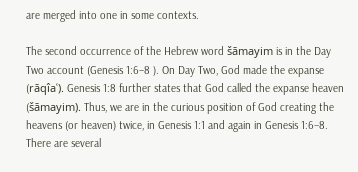are merged into one in some contexts.

The second occurrence of the Hebrew word šāmayim is in the Day Two account (Genesis 1:6–8 ). On Day Two, God made the expanse (rāqîaʿ). Genesis 1:8 further states that God called the expanse heaven (šāmayim). Thus, we are in the curious position of God creating the heavens (or heaven) twice, in Genesis 1:1 and again in Genesis 1:6–8. There are several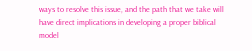ways to resolve this issue, and the path that we take will have direct implications in developing a proper biblical model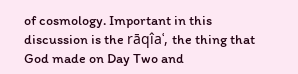of cosmology. Important in this discussion is the rāqîaʿ, the thing that God made on Day Two and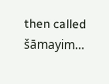then called šāmayim…